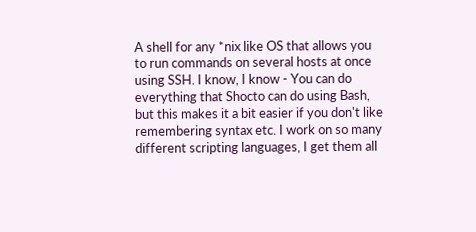A shell for any *nix like OS that allows you to run commands on several hosts at once using SSH. I know, I know - You can do everything that Shocto can do using Bash, but this makes it a bit easier if you don't like remembering syntax etc. I work on so many different scripting languages, I get them all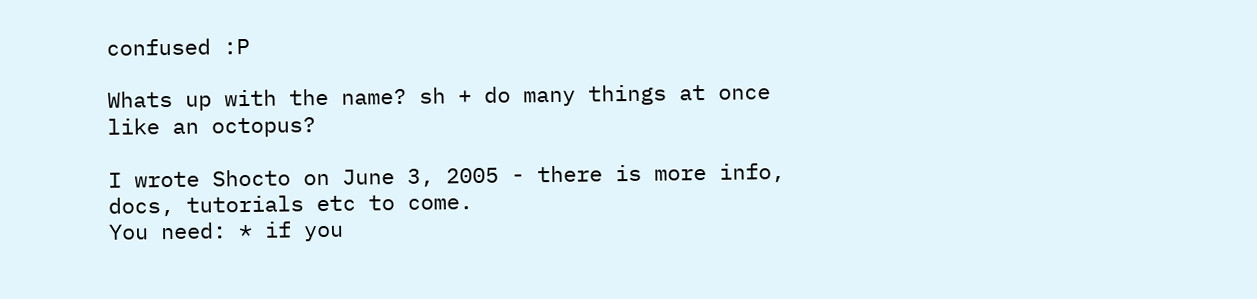confused :P

Whats up with the name? sh + do many things at once like an octopus?

I wrote Shocto on June 3, 2005 - there is more info, docs, tutorials etc to come.
You need: * if you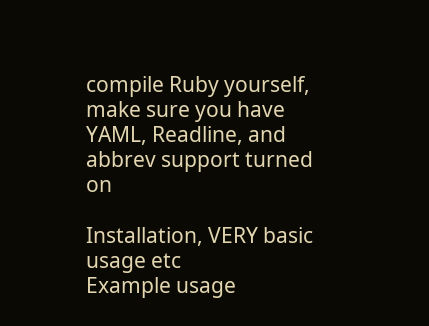compile Ruby yourself, make sure you have YAML, Readline, and abbrev support turned on

Installation, VERY basic usage etc
Example usage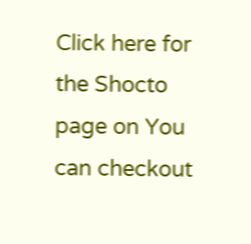Click here for the Shocto page on You can checkout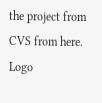the project from CVS from here. Logo